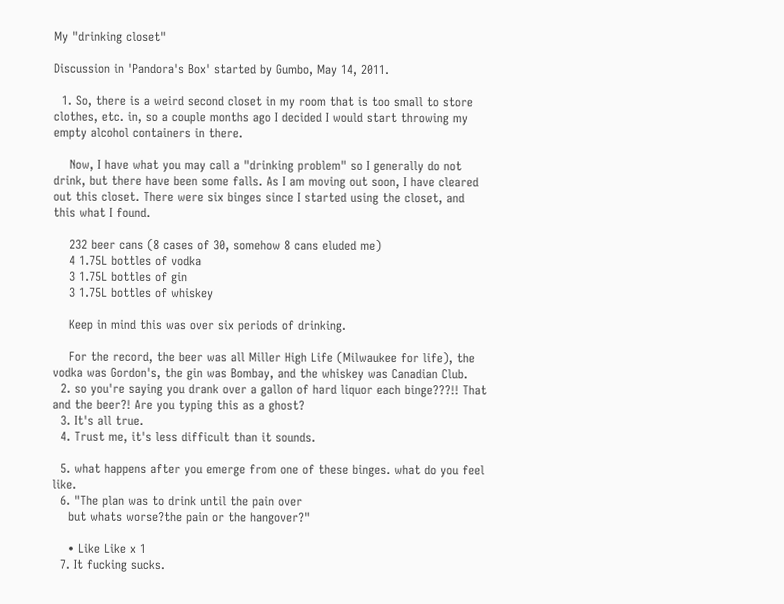My "drinking closet"

Discussion in 'Pandora's Box' started by Gumbo, May 14, 2011.

  1. So, there is a weird second closet in my room that is too small to store clothes, etc. in, so a couple months ago I decided I would start throwing my empty alcohol containers in there.

    Now, I have what you may call a "drinking problem" so I generally do not drink, but there have been some falls. As I am moving out soon, I have cleared out this closet. There were six binges since I started using the closet, and this what I found.

    232 beer cans (8 cases of 30, somehow 8 cans eluded me)
    4 1.75L bottles of vodka
    3 1.75L bottles of gin
    3 1.75L bottles of whiskey

    Keep in mind this was over six periods of drinking.

    For the record, the beer was all Miller High Life (Milwaukee for life), the vodka was Gordon's, the gin was Bombay, and the whiskey was Canadian Club.
  2. so you're saying you drank over a gallon of hard liquor each binge???!! That and the beer?! Are you typing this as a ghost?
  3. It's all true.
  4. Trust me, it's less difficult than it sounds.

  5. what happens after you emerge from one of these binges. what do you feel like.
  6. "The plan was to drink until the pain over
    but whats worse?the pain or the hangover?"

    • Like Like x 1
  7. It fucking sucks.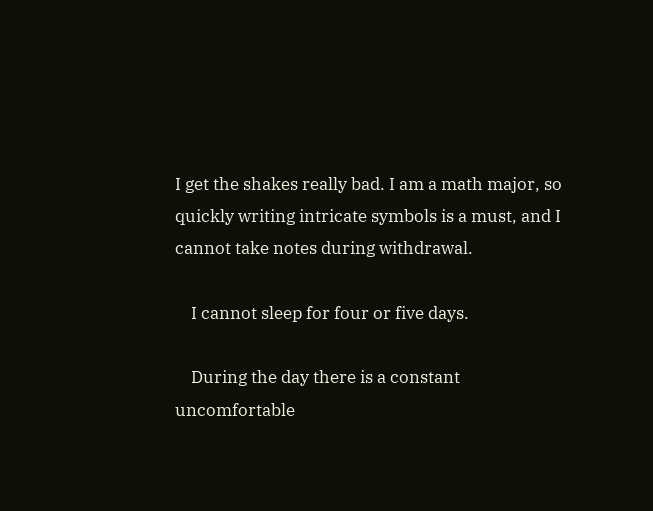I get the shakes really bad. I am a math major, so quickly writing intricate symbols is a must, and I cannot take notes during withdrawal.

    I cannot sleep for four or five days.

    During the day there is a constant uncomfortable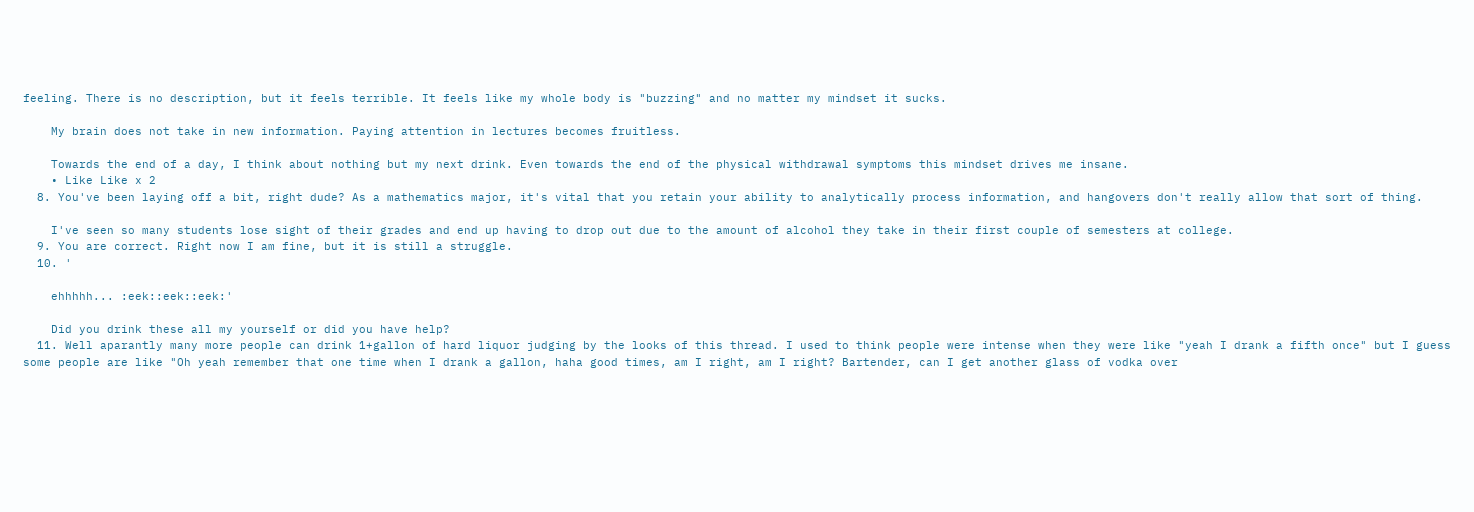feeling. There is no description, but it feels terrible. It feels like my whole body is "buzzing" and no matter my mindset it sucks.

    My brain does not take in new information. Paying attention in lectures becomes fruitless.

    Towards the end of a day, I think about nothing but my next drink. Even towards the end of the physical withdrawal symptoms this mindset drives me insane.
    • Like Like x 2
  8. You've been laying off a bit, right dude? As a mathematics major, it's vital that you retain your ability to analytically process information, and hangovers don't really allow that sort of thing.

    I've seen so many students lose sight of their grades and end up having to drop out due to the amount of alcohol they take in their first couple of semesters at college.
  9. You are correct. Right now I am fine, but it is still a struggle.
  10. '

    ehhhhh... :eek::eek::eek:'

    Did you drink these all my yourself or did you have help?
  11. Well aparantly many more people can drink 1+gallon of hard liquor judging by the looks of this thread. I used to think people were intense when they were like "yeah I drank a fifth once" but I guess some people are like "Oh yeah remember that one time when I drank a gallon, haha good times, am I right, am I right? Bartender, can I get another glass of vodka over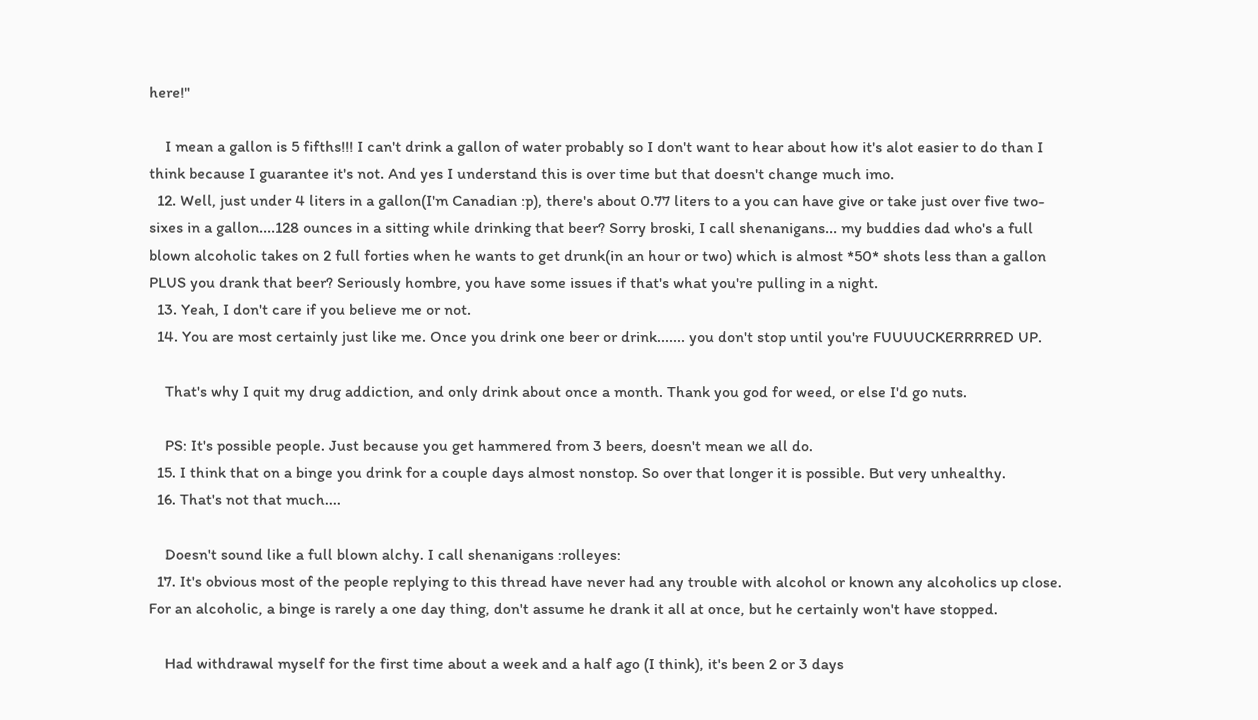here!"

    I mean a gallon is 5 fifths!!! I can't drink a gallon of water probably so I don't want to hear about how it's alot easier to do than I think because I guarantee it's not. And yes I understand this is over time but that doesn't change much imo.
  12. Well, just under 4 liters in a gallon(I'm Canadian :p), there's about 0.77 liters to a you can have give or take just over five two-sixes in a gallon....128 ounces in a sitting while drinking that beer? Sorry broski, I call shenanigans... my buddies dad who's a full blown alcoholic takes on 2 full forties when he wants to get drunk(in an hour or two) which is almost *50* shots less than a gallon PLUS you drank that beer? Seriously hombre, you have some issues if that's what you're pulling in a night.
  13. Yeah, I don't care if you believe me or not.
  14. You are most certainly just like me. Once you drink one beer or drink....... you don't stop until you're FUUUUCKERRRRED UP.

    That's why I quit my drug addiction, and only drink about once a month. Thank you god for weed, or else I'd go nuts.

    PS: It's possible people. Just because you get hammered from 3 beers, doesn't mean we all do.
  15. I think that on a binge you drink for a couple days almost nonstop. So over that longer it is possible. But very unhealthy.
  16. That's not that much....

    Doesn't sound like a full blown alchy. I call shenanigans :rolleyes:
  17. It's obvious most of the people replying to this thread have never had any trouble with alcohol or known any alcoholics up close. For an alcoholic, a binge is rarely a one day thing, don't assume he drank it all at once, but he certainly won't have stopped.

    Had withdrawal myself for the first time about a week and a half ago (I think), it's been 2 or 3 days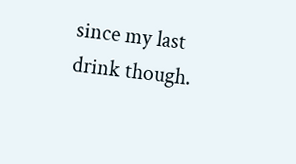since my last drink though.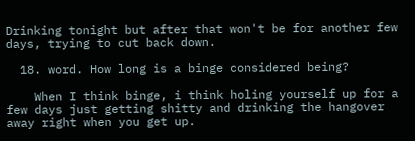Drinking tonight but after that won't be for another few days, trying to cut back down.

  18. word. How long is a binge considered being?

    When I think binge, i think holing yourself up for a few days just getting shitty and drinking the hangover away right when you get up.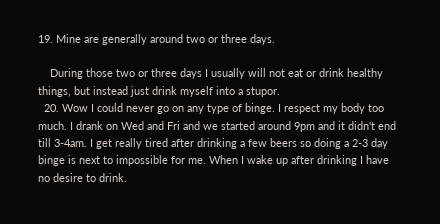19. Mine are generally around two or three days.

    During those two or three days I usually will not eat or drink healthy things, but instead just drink myself into a stupor.
  20. Wow I could never go on any type of binge. I respect my body too much. I drank on Wed and Fri and we started around 9pm and it didn't end till 3-4am. I get really tired after drinking a few beers so doing a 2-3 day binge is next to impossible for me. When I wake up after drinking I have no desire to drink.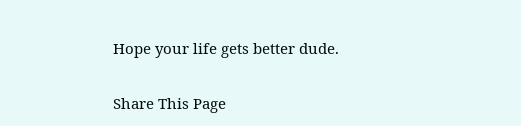Hope your life gets better dude.

Share This Page